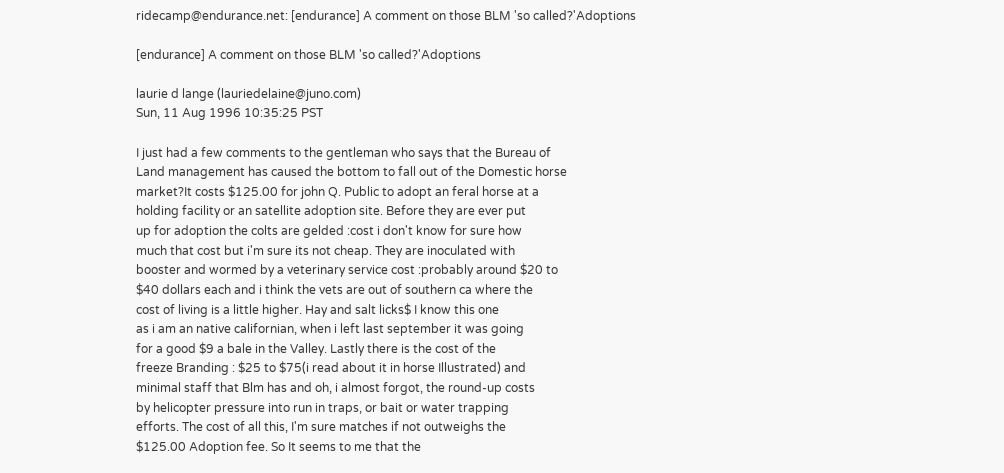ridecamp@endurance.net: [endurance] A comment on those BLM 'so called?'Adoptions

[endurance] A comment on those BLM 'so called?'Adoptions

laurie d lange (lauriedelaine@juno.com)
Sun, 11 Aug 1996 10:35:25 PST

I just had a few comments to the gentleman who says that the Bureau of
Land management has caused the bottom to fall out of the Domestic horse
market?It costs $125.00 for john Q. Public to adopt an feral horse at a
holding facility or an satellite adoption site. Before they are ever put
up for adoption the colts are gelded :cost i don't know for sure how
much that cost but i'm sure its not cheap. They are inoculated with
booster and wormed by a veterinary service cost :probably around $20 to
$40 dollars each and i think the vets are out of southern ca where the
cost of living is a little higher. Hay and salt licks$ I know this one
as i am an native californian, when i left last september it was going
for a good $9 a bale in the Valley. Lastly there is the cost of the
freeze Branding : $25 to $75(i read about it in horse Illustrated) and
minimal staff that Blm has and oh, i almost forgot, the round-up costs
by helicopter pressure into run in traps, or bait or water trapping
efforts. The cost of all this, I'm sure matches if not outweighs the
$125.00 Adoption fee. So It seems to me that the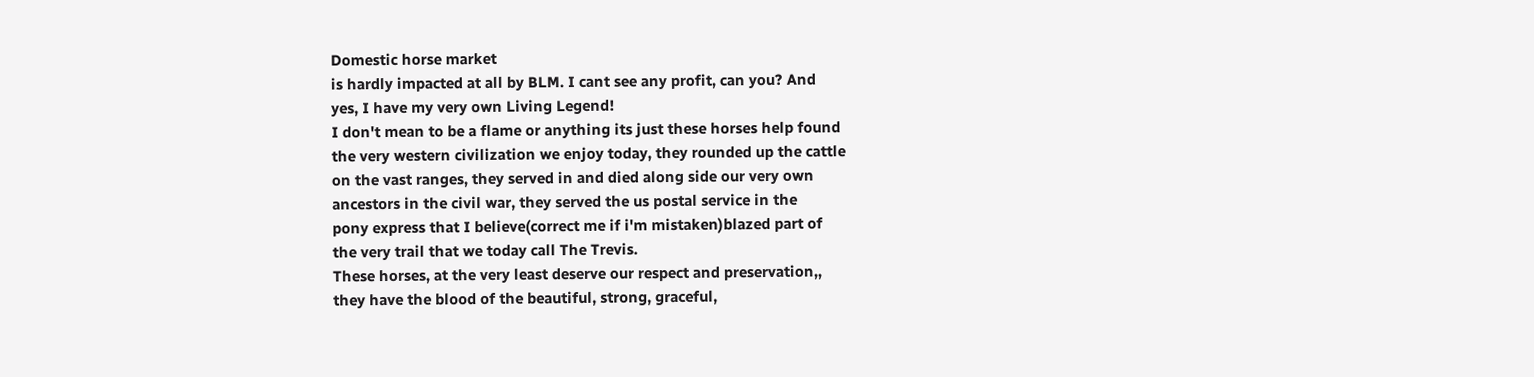Domestic horse market
is hardly impacted at all by BLM. I cant see any profit, can you? And
yes, I have my very own Living Legend!
I don't mean to be a flame or anything its just these horses help found
the very western civilization we enjoy today, they rounded up the cattle
on the vast ranges, they served in and died along side our very own
ancestors in the civil war, they served the us postal service in the
pony express that I believe(correct me if i'm mistaken)blazed part of
the very trail that we today call The Trevis.
These horses, at the very least deserve our respect and preservation,,
they have the blood of the beautiful, strong, graceful,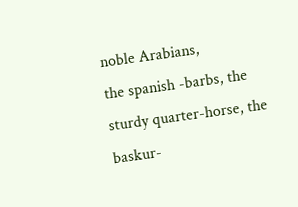noble Arabians,
the spanish -barbs, the sturdy quarter-horse, the baskur-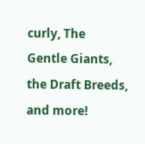curly, The
Gentle Giants, the Draft Breeds, and more!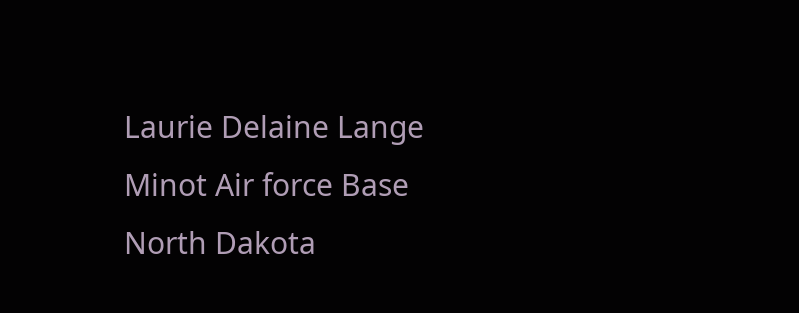Laurie Delaine Lange
Minot Air force Base
North Dakota